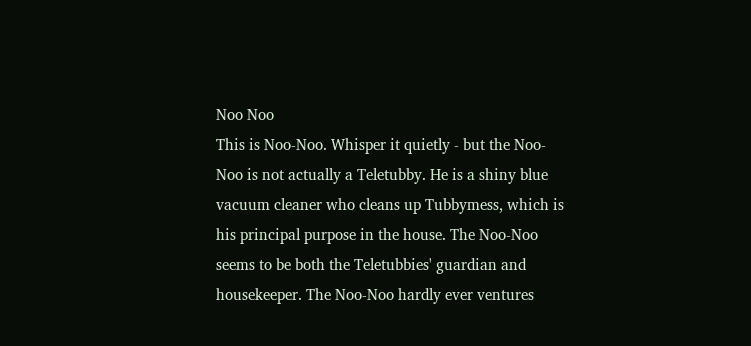Noo Noo
This is Noo-Noo. Whisper it quietly - but the Noo-Noo is not actually a Teletubby. He is a shiny blue vacuum cleaner who cleans up Tubbymess, which is his principal purpose in the house. The Noo-Noo seems to be both the Teletubbies' guardian and housekeeper. The Noo-Noo hardly ever ventures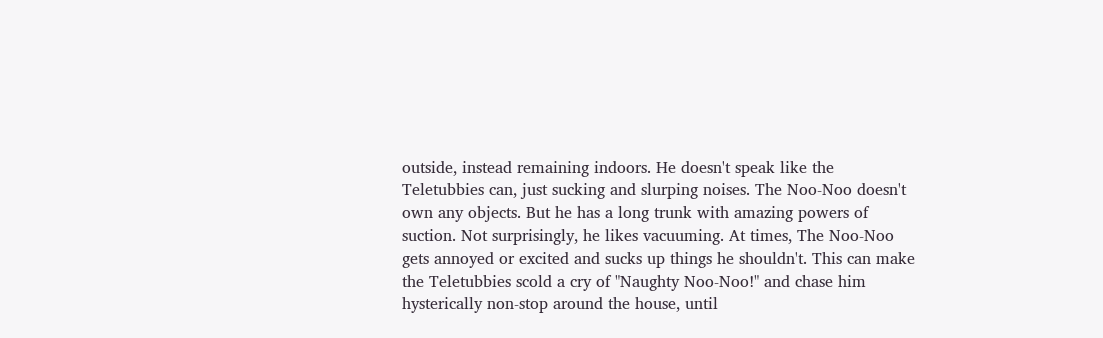outside, instead remaining indoors. He doesn't speak like the Teletubbies can, just sucking and slurping noises. The Noo-Noo doesn't own any objects. But he has a long trunk with amazing powers of suction. Not surprisingly, he likes vacuuming. At times, The Noo-Noo gets annoyed or excited and sucks up things he shouldn't. This can make the Teletubbies scold a cry of "Naughty Noo-Noo!" and chase him hysterically non-stop around the house, until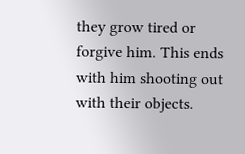they grow tired or forgive him. This ends with him shooting out with their objects.